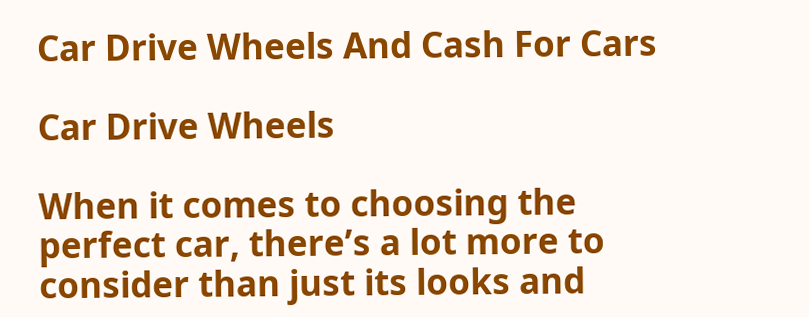Car Drive Wheels And Cash For Cars

Car Drive Wheels

When it comes to choosing the perfect car, there’s a lot more to consider than just its looks and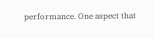performance. One aspect that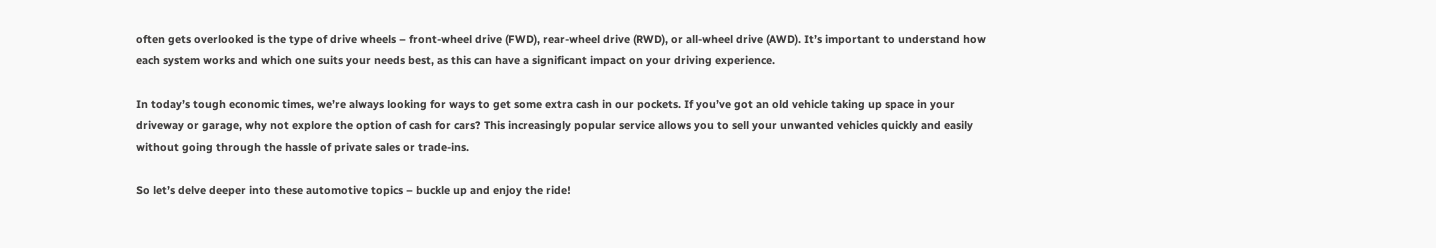often gets overlooked is the type of drive wheels – front-wheel drive (FWD), rear-wheel drive (RWD), or all-wheel drive (AWD). It’s important to understand how each system works and which one suits your needs best, as this can have a significant impact on your driving experience.

In today’s tough economic times, we’re always looking for ways to get some extra cash in our pockets. If you’ve got an old vehicle taking up space in your driveway or garage, why not explore the option of cash for cars? This increasingly popular service allows you to sell your unwanted vehicles quickly and easily without going through the hassle of private sales or trade-ins.

So let’s delve deeper into these automotive topics – buckle up and enjoy the ride!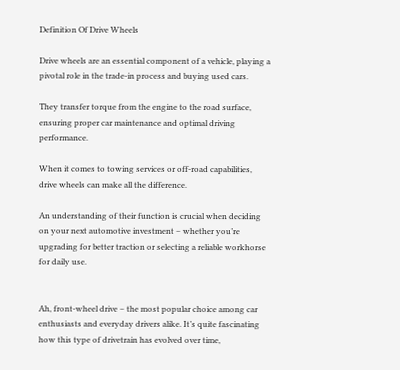Definition Of Drive Wheels

Drive wheels are an essential component of a vehicle, playing a pivotal role in the trade-in process and buying used cars.

They transfer torque from the engine to the road surface, ensuring proper car maintenance and optimal driving performance.

When it comes to towing services or off-road capabilities, drive wheels can make all the difference.

An understanding of their function is crucial when deciding on your next automotive investment – whether you’re upgrading for better traction or selecting a reliable workhorse for daily use.


Ah, front-wheel drive – the most popular choice among car enthusiasts and everyday drivers alike. It’s quite fascinating how this type of drivetrain has evolved over time,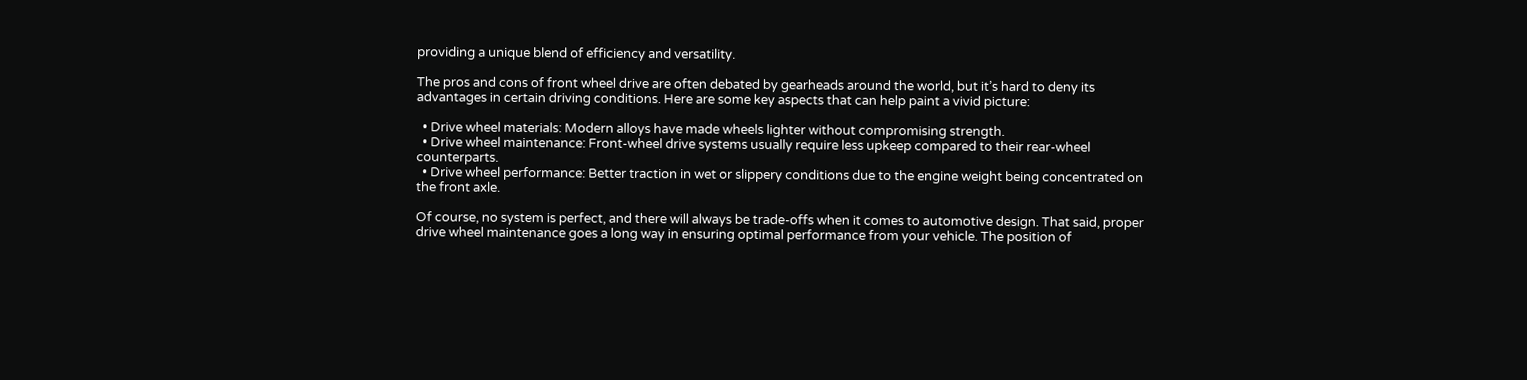providing a unique blend of efficiency and versatility.

The pros and cons of front wheel drive are often debated by gearheads around the world, but it’s hard to deny its advantages in certain driving conditions. Here are some key aspects that can help paint a vivid picture:

  • Drive wheel materials: Modern alloys have made wheels lighter without compromising strength.
  • Drive wheel maintenance: Front-wheel drive systems usually require less upkeep compared to their rear-wheel counterparts.
  • Drive wheel performance: Better traction in wet or slippery conditions due to the engine weight being concentrated on the front axle.

Of course, no system is perfect, and there will always be trade-offs when it comes to automotive design. That said, proper drive wheel maintenance goes a long way in ensuring optimal performance from your vehicle. The position of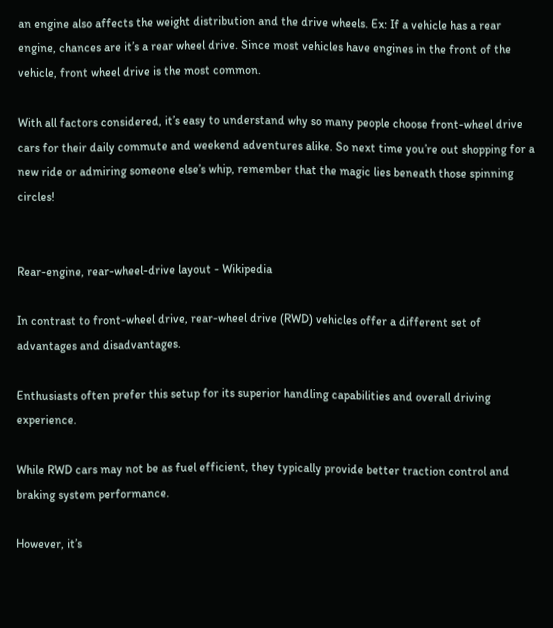an engine also affects the weight distribution and the drive wheels. Ex: If a vehicle has a rear engine, chances are it’s a rear wheel drive. Since most vehicles have engines in the front of the vehicle, front wheel drive is the most common.

With all factors considered, it’s easy to understand why so many people choose front-wheel drive cars for their daily commute and weekend adventures alike. So next time you’re out shopping for a new ride or admiring someone else’s whip, remember that the magic lies beneath those spinning circles!


Rear-engine, rear-wheel-drive layout - Wikipedia

In contrast to front-wheel drive, rear-wheel drive (RWD) vehicles offer a different set of advantages and disadvantages.

Enthusiasts often prefer this setup for its superior handling capabilities and overall driving experience.

While RWD cars may not be as fuel efficient, they typically provide better traction control and braking system performance.

However, it’s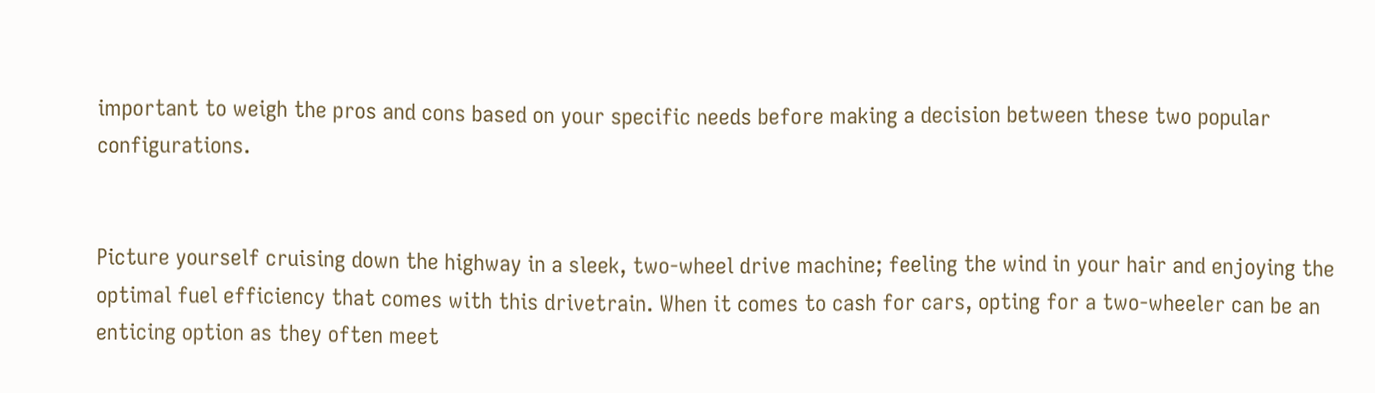important to weigh the pros and cons based on your specific needs before making a decision between these two popular configurations.


Picture yourself cruising down the highway in a sleek, two-wheel drive machine; feeling the wind in your hair and enjoying the optimal fuel efficiency that comes with this drivetrain. When it comes to cash for cars, opting for a two-wheeler can be an enticing option as they often meet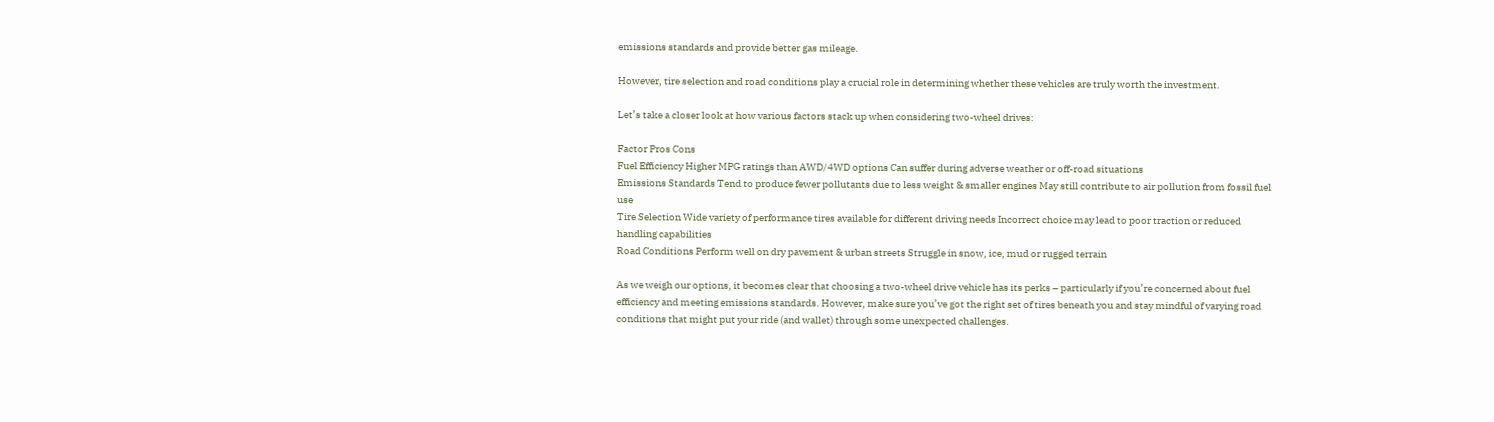emissions standards and provide better gas mileage.

However, tire selection and road conditions play a crucial role in determining whether these vehicles are truly worth the investment.

Let’s take a closer look at how various factors stack up when considering two-wheel drives:

Factor Pros Cons
Fuel Efficiency Higher MPG ratings than AWD/4WD options Can suffer during adverse weather or off-road situations
Emissions Standards Tend to produce fewer pollutants due to less weight & smaller engines May still contribute to air pollution from fossil fuel use
Tire Selection Wide variety of performance tires available for different driving needs Incorrect choice may lead to poor traction or reduced handling capabilities
Road Conditions Perform well on dry pavement & urban streets Struggle in snow, ice, mud or rugged terrain

As we weigh our options, it becomes clear that choosing a two-wheel drive vehicle has its perks – particularly if you’re concerned about fuel efficiency and meeting emissions standards. However, make sure you’ve got the right set of tires beneath you and stay mindful of varying road conditions that might put your ride (and wallet) through some unexpected challenges.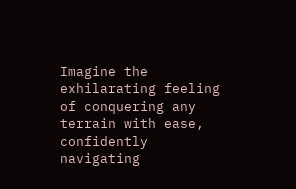Imagine the exhilarating feeling of conquering any terrain with ease, confidently navigating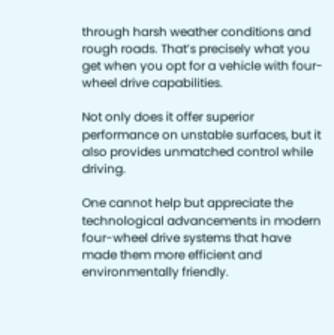through harsh weather conditions and rough roads. That’s precisely what you get when you opt for a vehicle with four-wheel drive capabilities.

Not only does it offer superior performance on unstable surfaces, but it also provides unmatched control while driving.

One cannot help but appreciate the technological advancements in modern four-wheel drive systems that have made them more efficient and environmentally friendly.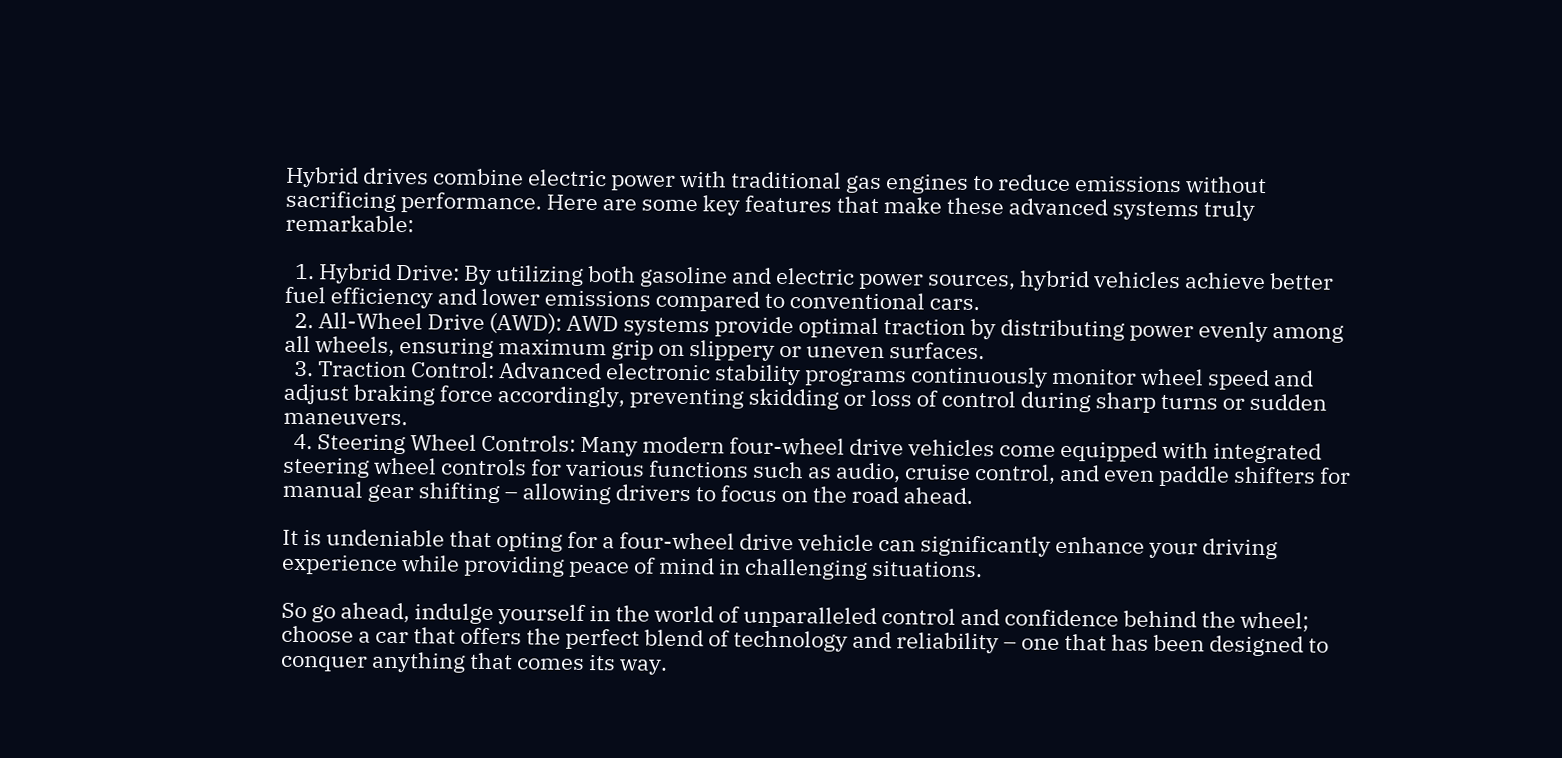Hybrid drives combine electric power with traditional gas engines to reduce emissions without sacrificing performance. Here are some key features that make these advanced systems truly remarkable:

  1. Hybrid Drive: By utilizing both gasoline and electric power sources, hybrid vehicles achieve better fuel efficiency and lower emissions compared to conventional cars.
  2. All-Wheel Drive (AWD): AWD systems provide optimal traction by distributing power evenly among all wheels, ensuring maximum grip on slippery or uneven surfaces.
  3. Traction Control: Advanced electronic stability programs continuously monitor wheel speed and adjust braking force accordingly, preventing skidding or loss of control during sharp turns or sudden maneuvers.
  4. Steering Wheel Controls: Many modern four-wheel drive vehicles come equipped with integrated steering wheel controls for various functions such as audio, cruise control, and even paddle shifters for manual gear shifting – allowing drivers to focus on the road ahead.

It is undeniable that opting for a four-wheel drive vehicle can significantly enhance your driving experience while providing peace of mind in challenging situations.

So go ahead, indulge yourself in the world of unparalleled control and confidence behind the wheel; choose a car that offers the perfect blend of technology and reliability – one that has been designed to conquer anything that comes its way.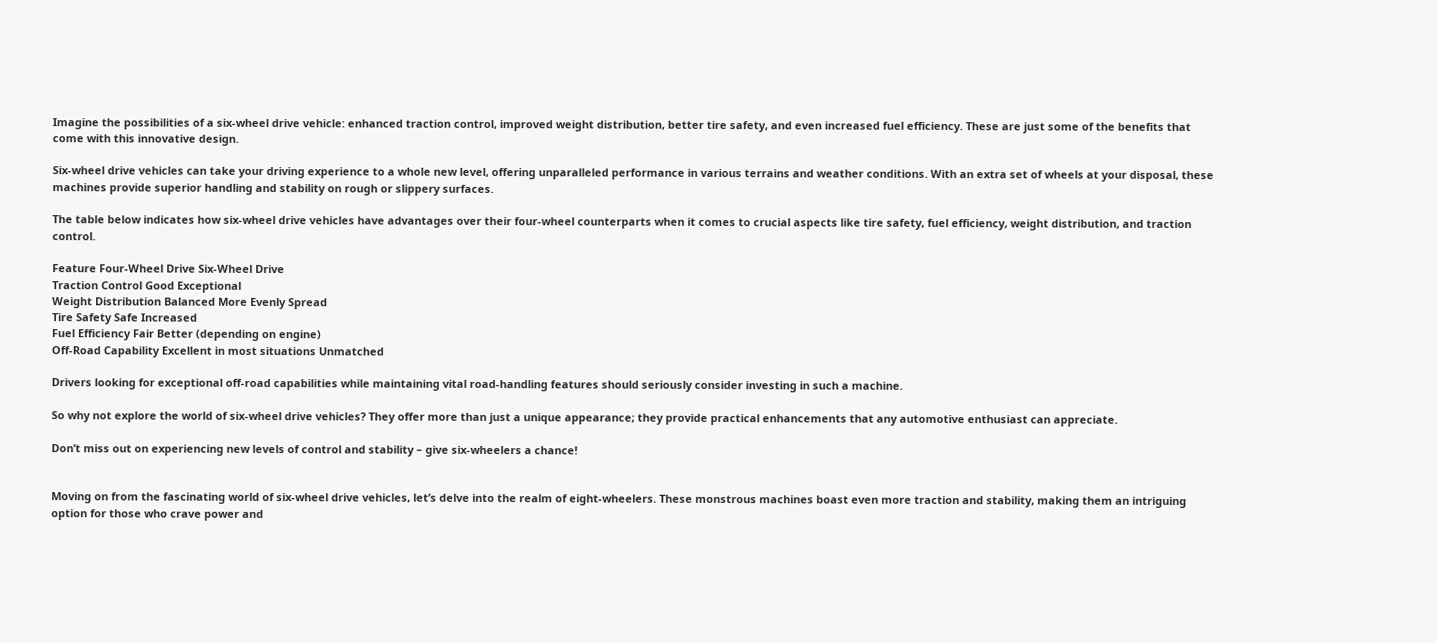Imagine the possibilities of a six-wheel drive vehicle: enhanced traction control, improved weight distribution, better tire safety, and even increased fuel efficiency. These are just some of the benefits that come with this innovative design.

Six-wheel drive vehicles can take your driving experience to a whole new level, offering unparalleled performance in various terrains and weather conditions. With an extra set of wheels at your disposal, these machines provide superior handling and stability on rough or slippery surfaces.

The table below indicates how six-wheel drive vehicles have advantages over their four-wheel counterparts when it comes to crucial aspects like tire safety, fuel efficiency, weight distribution, and traction control.

Feature Four-Wheel Drive Six-Wheel Drive
Traction Control Good Exceptional
Weight Distribution Balanced More Evenly Spread
Tire Safety Safe Increased
Fuel Efficiency Fair Better (depending on engine)
Off-Road Capability Excellent in most situations Unmatched

Drivers looking for exceptional off-road capabilities while maintaining vital road-handling features should seriously consider investing in such a machine.

So why not explore the world of six-wheel drive vehicles? They offer more than just a unique appearance; they provide practical enhancements that any automotive enthusiast can appreciate.

Don’t miss out on experiencing new levels of control and stability – give six-wheelers a chance!


Moving on from the fascinating world of six-wheel drive vehicles, let’s delve into the realm of eight-wheelers. These monstrous machines boast even more traction and stability, making them an intriguing option for those who crave power and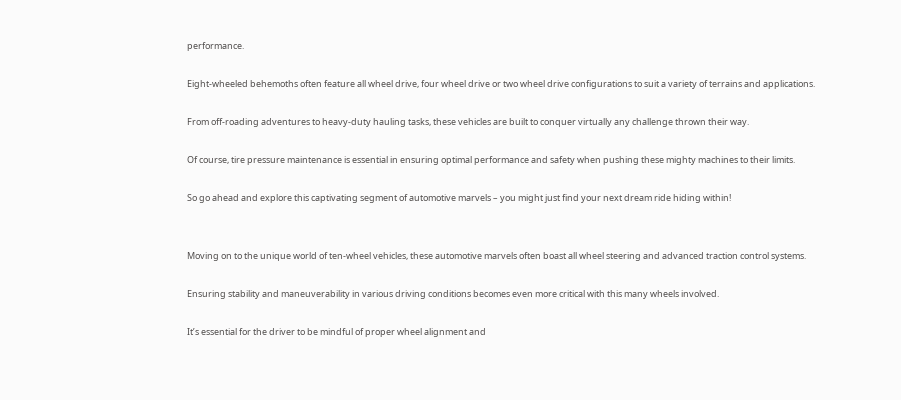performance.

Eight-wheeled behemoths often feature all wheel drive, four wheel drive or two wheel drive configurations to suit a variety of terrains and applications.

From off-roading adventures to heavy-duty hauling tasks, these vehicles are built to conquer virtually any challenge thrown their way.

Of course, tire pressure maintenance is essential in ensuring optimal performance and safety when pushing these mighty machines to their limits.

So go ahead and explore this captivating segment of automotive marvels – you might just find your next dream ride hiding within!


Moving on to the unique world of ten-wheel vehicles, these automotive marvels often boast all wheel steering and advanced traction control systems.

Ensuring stability and maneuverability in various driving conditions becomes even more critical with this many wheels involved.

It’s essential for the driver to be mindful of proper wheel alignment and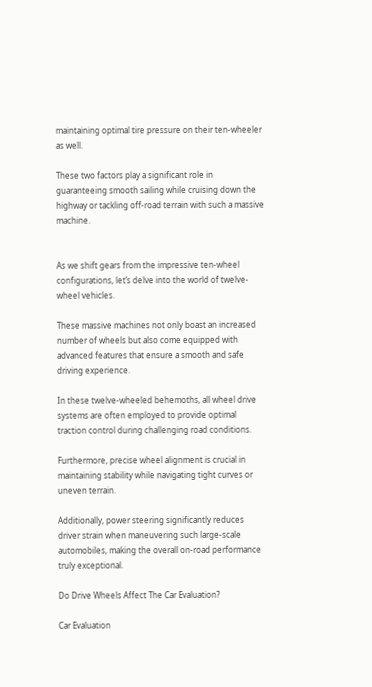maintaining optimal tire pressure on their ten-wheeler as well.

These two factors play a significant role in guaranteeing smooth sailing while cruising down the highway or tackling off-road terrain with such a massive machine.


As we shift gears from the impressive ten-wheel configurations, let’s delve into the world of twelve-wheel vehicles.

These massive machines not only boast an increased number of wheels but also come equipped with advanced features that ensure a smooth and safe driving experience.

In these twelve-wheeled behemoths, all wheel drive systems are often employed to provide optimal traction control during challenging road conditions.

Furthermore, precise wheel alignment is crucial in maintaining stability while navigating tight curves or uneven terrain.

Additionally, power steering significantly reduces driver strain when maneuvering such large-scale automobiles, making the overall on-road performance truly exceptional.

Do Drive Wheels Affect The Car Evaluation?

Car Evaluation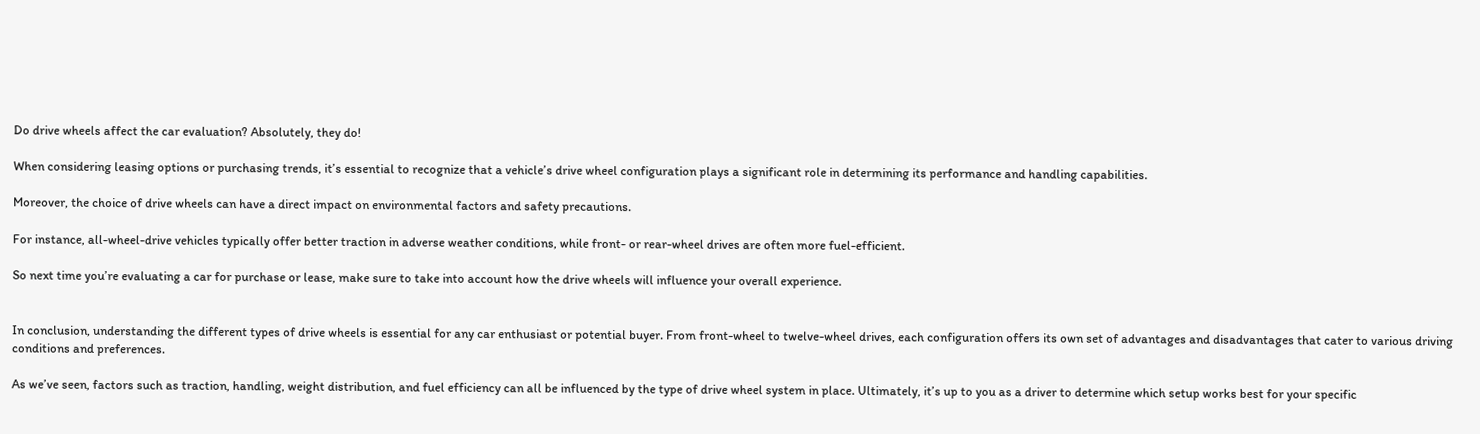Do drive wheels affect the car evaluation? Absolutely, they do!

When considering leasing options or purchasing trends, it’s essential to recognize that a vehicle’s drive wheel configuration plays a significant role in determining its performance and handling capabilities.

Moreover, the choice of drive wheels can have a direct impact on environmental factors and safety precautions.

For instance, all-wheel-drive vehicles typically offer better traction in adverse weather conditions, while front- or rear-wheel drives are often more fuel-efficient.

So next time you’re evaluating a car for purchase or lease, make sure to take into account how the drive wheels will influence your overall experience.


In conclusion, understanding the different types of drive wheels is essential for any car enthusiast or potential buyer. From front-wheel to twelve-wheel drives, each configuration offers its own set of advantages and disadvantages that cater to various driving conditions and preferences.

As we’ve seen, factors such as traction, handling, weight distribution, and fuel efficiency can all be influenced by the type of drive wheel system in place. Ultimately, it’s up to you as a driver to determine which setup works best for your specific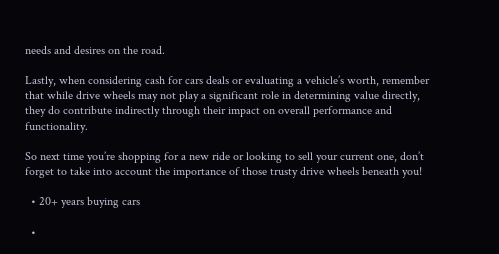needs and desires on the road.

Lastly, when considering cash for cars deals or evaluating a vehicle’s worth, remember that while drive wheels may not play a significant role in determining value directly, they do contribute indirectly through their impact on overall performance and functionality.

So next time you’re shopping for a new ride or looking to sell your current one, don’t forget to take into account the importance of those trusty drive wheels beneath you!

  • 20+ years buying cars

  •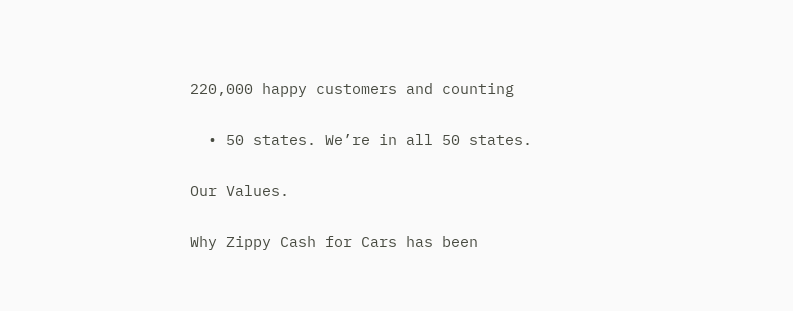220,000 happy customers and counting

  • 50 states. We’re in all 50 states.

Our Values.

Why Zippy Cash for Cars has been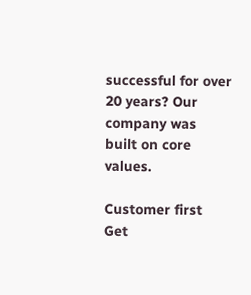successful for over 20 years? Our company was built on core values.

Customer first
Get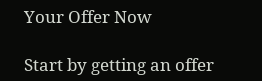Your Offer Now

Start by getting an offer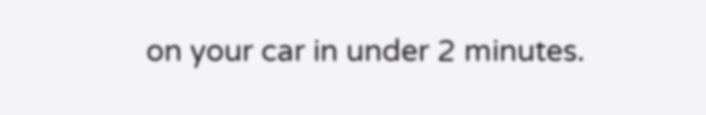on your car in under 2 minutes.